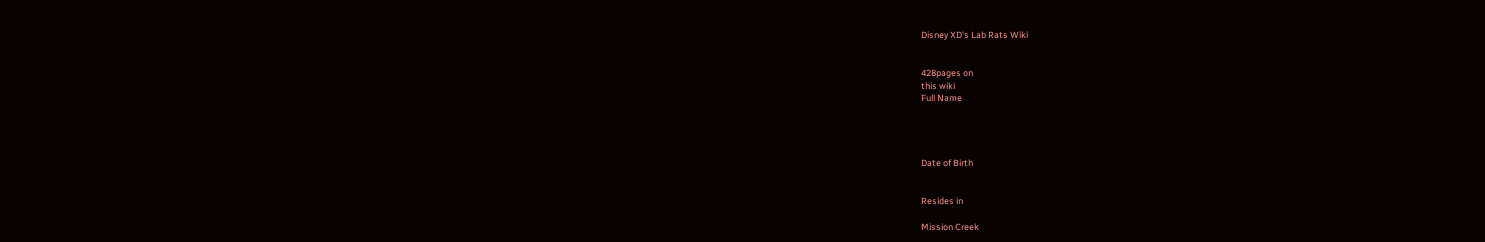Disney XD's Lab Rats Wiki


428pages on
this wiki
Full Name




Date of Birth


Resides in

Mission Creek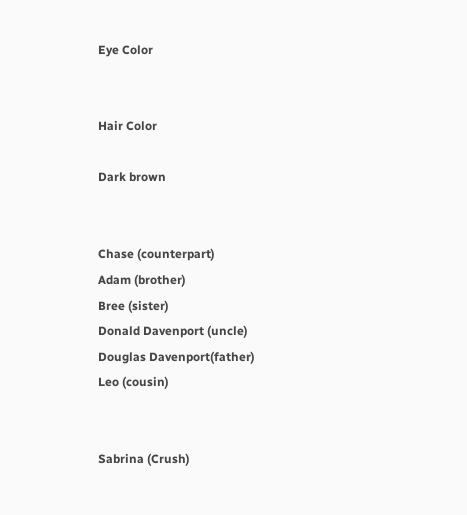Eye Color


Hair Color

Dark brown


Chase (counterpart)
Adam (brother)
Bree (sister)
Donald Davenport (uncle)
Douglas Davenport(father)
Leo (cousin)


Sabrina (Crush)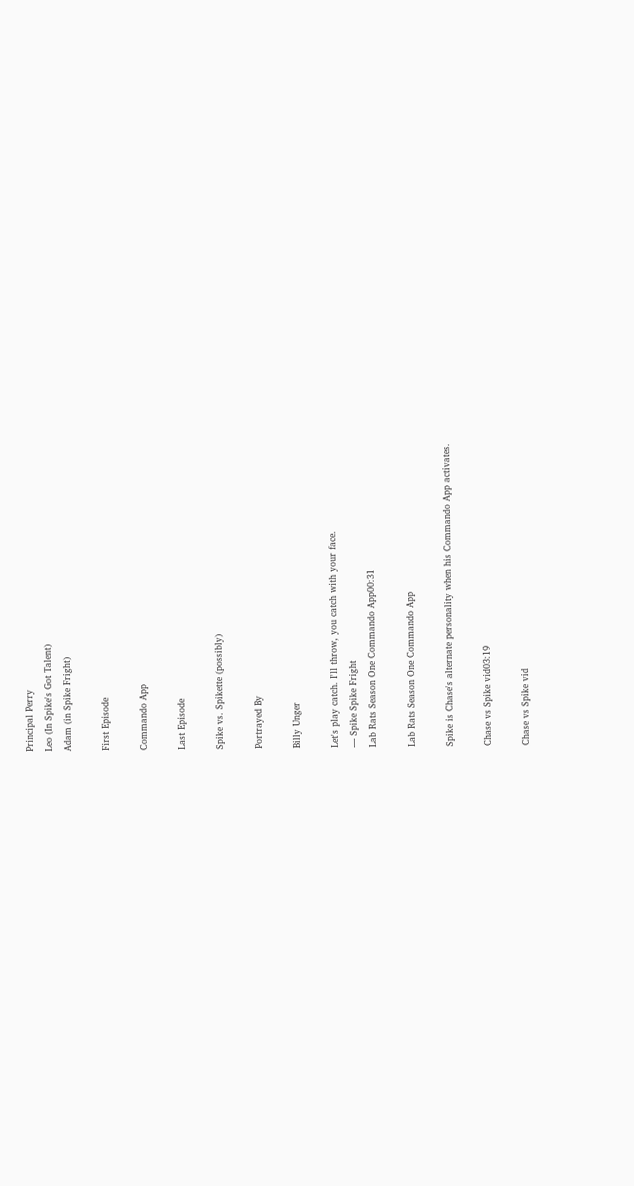Principal Perry
Leo (In Spike's Got Talent)
Adam (in Spike Fright)

First Episode

Commando App

Last Episode

Spike vs. Spikette (possibly)

Portrayed By

Billy Unger

Let's play catch. I'll throw, you catch with your face.
— Spike Spike Fright
Lab Rats Season One Commando App00:31

Lab Rats Season One Commando App

Spike is Chase's alternate personality when his Commando App activates.

Chase vs Spike vid03:19

Chase vs Spike vid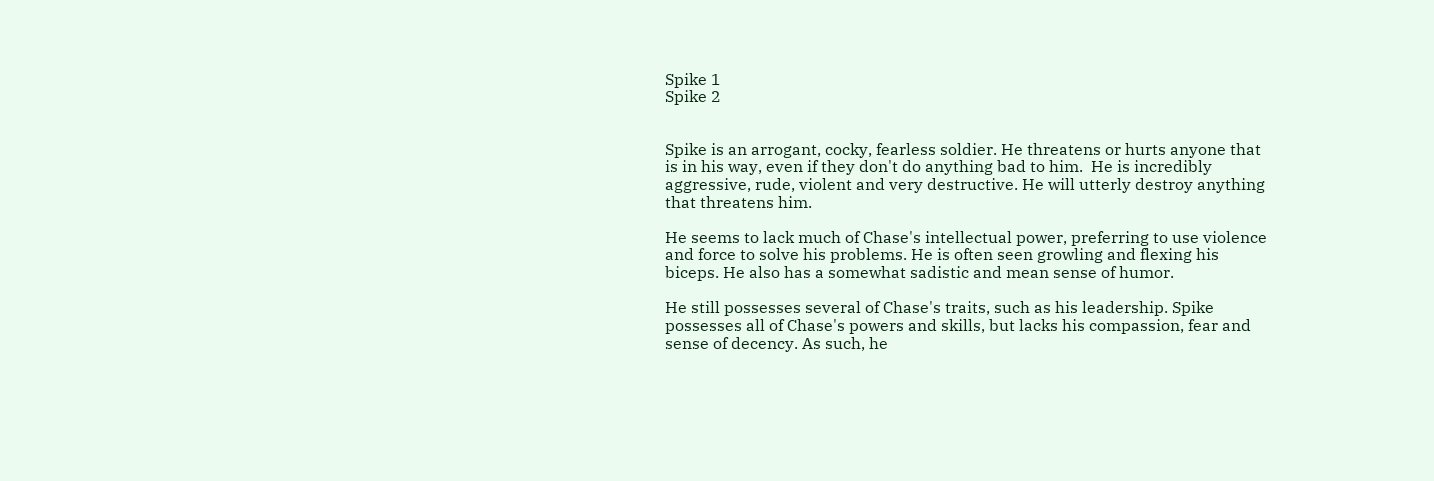Spike 1
Spike 2


Spike is an arrogant, cocky, fearless soldier. He threatens or hurts anyone that is in his way, even if they don't do anything bad to him.  He is incredibly aggressive, rude, violent and very destructive. He will utterly destroy anything that threatens him.

He seems to lack much of Chase's intellectual power, preferring to use violence and force to solve his problems. He is often seen growling and flexing his biceps. He also has a somewhat sadistic and mean sense of humor.

He still possesses several of Chase's traits, such as his leadership. Spike possesses all of Chase's powers and skills, but lacks his compassion, fear and sense of decency. As such, he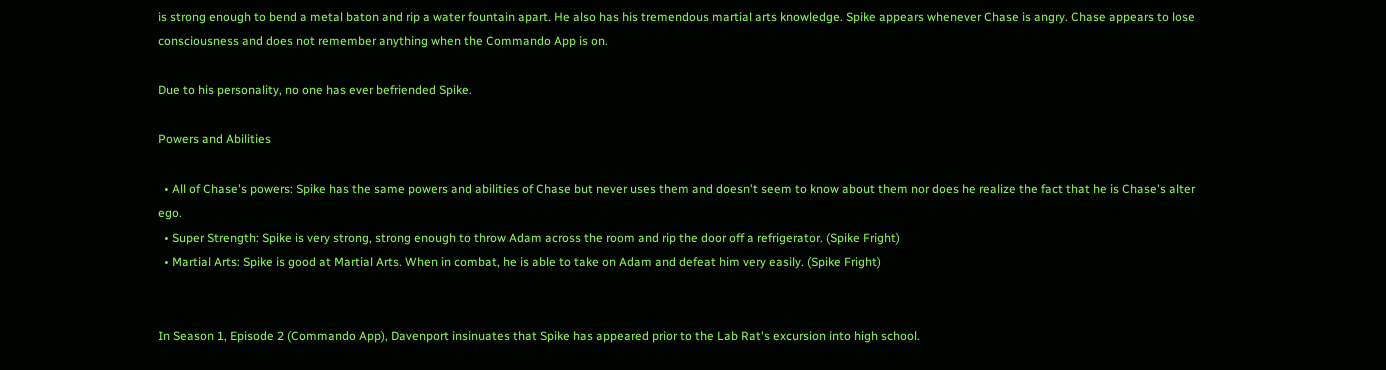is strong enough to bend a metal baton and rip a water fountain apart. He also has his tremendous martial arts knowledge. Spike appears whenever Chase is angry. Chase appears to lose consciousness and does not remember anything when the Commando App is on.

Due to his personality, no one has ever befriended Spike.

Powers and Abilities

  • All of Chase's powers: Spike has the same powers and abilities of Chase but never uses them and doesn't seem to know about them nor does he realize the fact that he is Chase's alter ego.
  • Super Strength: Spike is very strong, strong enough to throw Adam across the room and rip the door off a refrigerator. (Spike Fright)
  • Martial Arts: Spike is good at Martial Arts. When in combat, he is able to take on Adam and defeat him very easily. (Spike Fright)


In Season 1, Episode 2 (Commando App), Davenport insinuates that Spike has appeared prior to the Lab Rat's excursion into high school.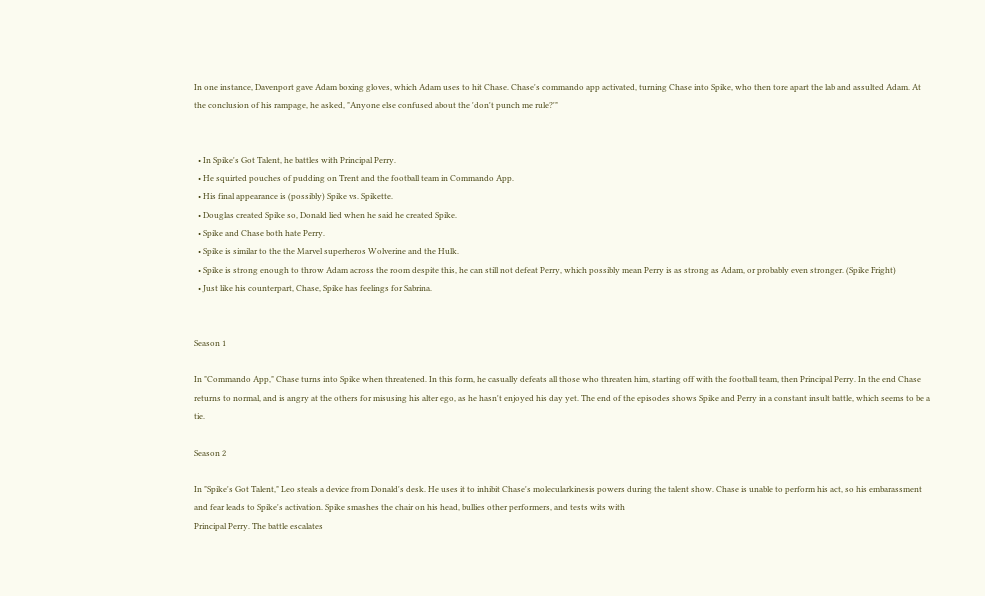In one instance, Davenport gave Adam boxing gloves, which Adam uses to hit Chase. Chase's commando app activated, turning Chase into Spike, who then tore apart the lab and assulted Adam. At the conclusion of his rampage, he asked, "Anyone else confused about the 'don't punch me rule?'"


  • In Spike's Got Talent, he battles with Principal Perry.
  • He squirted pouches of pudding on Trent and the football team in Commando App.
  • His final appearance is (possibly) Spike vs. Spikette.
  • Douglas created Spike so, Donald lied when he said he created Spike.
  • Spike and Chase both hate Perry.
  • Spike is similar to the the Marvel superheros Wolverine and the Hulk.
  • Spike is strong enough to throw Adam across the room despite this, he can still not defeat Perry, which possibly mean Perry is as strong as Adam, or probably even stronger. (Spike Fright)
  • Just like his counterpart, Chase, Spike has feelings for Sabrina.


Season 1

In "Commando App," Chase turns into Spike when threatened. In this form, he casually defeats all those who threaten him, starting off with the football team, then Principal Perry. In the end Chase returns to normal, and is angry at the others for misusing his alter ego, as he hasn't enjoyed his day yet. The end of the episodes shows Spike and Perry in a constant insult battle, which seems to be a tie.

Season 2

In "Spike's Got Talent," Leo steals a device from Donald's desk. He uses it to inhibit Chase's molecularkinesis powers during the talent show. Chase is unable to perform his act, so his embarassment and fear leads to Spike's activation. Spike smashes the chair on his head, bullies other performers, and tests wits with
Principal Perry. The battle escalates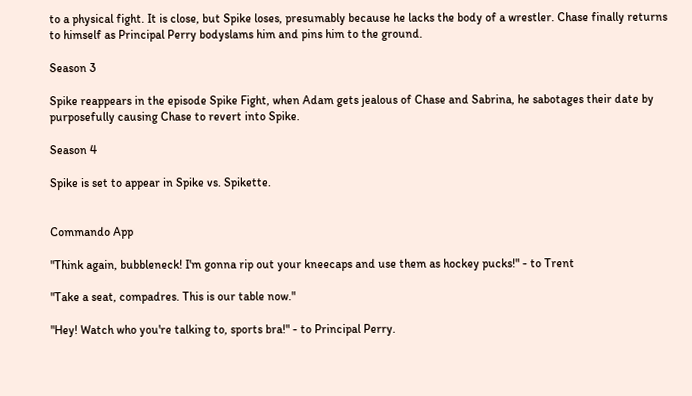to a physical fight. It is close, but Spike loses, presumably because he lacks the body of a wrestler. Chase finally returns to himself as Principal Perry bodyslams him and pins him to the ground.

Season 3

Spike reappears in the episode Spike Fight, when Adam gets jealous of Chase and Sabrina, he sabotages their date by purposefully causing Chase to revert into Spike.

Season 4

Spike is set to appear in Spike vs. Spikette.


Commando App

"Think again, bubbleneck! I'm gonna rip out your kneecaps and use them as hockey pucks!" - to Trent

"Take a seat, compadres. This is our table now."

"Hey! Watch who you're talking to, sports bra!" - to Principal Perry.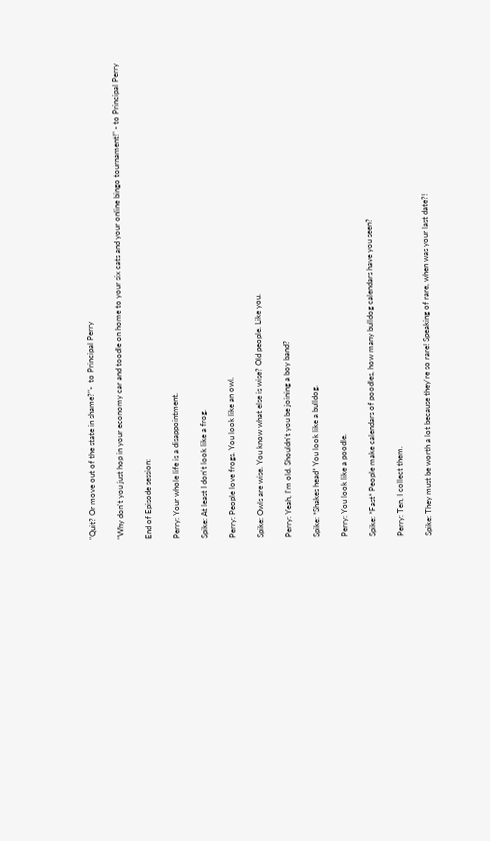"Quit? Or move out of the state in shame?"-  to Principal Perry

"Why don't you just hop in your economy car and toodle on home to your six cats and your online bingo tournament!" - to Principal Perry

End of Episode session:

Perry: Your whole life is a disappointment.

Spike: At least I don't look like a frog.

Perry: People love frogs. You look like an owl.

Spike: Owls are wise. You know what else is wise? Old people. Like you.

Perry: Yeah, I'm old. Shouldn't you be joining a boy band?

Spike: *Shakes head* You look like a bulldog.

Perry: You look like a poodle.

Spike: *Fast* People make calendars of poodles, how many bulldog calendars have you seen?

Perry: Ten, I collect them.

Spike: They must be worth a lot because they're so rare! Speaking of rare, when was your last date?!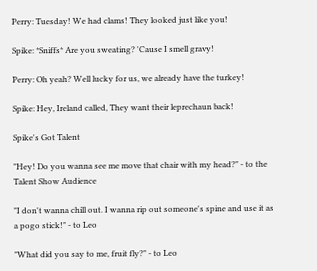Perry: Tuesday! We had clams! They looked just like you!

Spike: *Sniffs* Are you sweating? 'Cause I smell gravy!

Perry: Oh yeah? Well lucky for us, we already have the turkey!

Spike: Hey, Ireland called, They want their leprechaun back!

Spike's Got Talent

"Hey! Do you wanna see me move that chair with my head?" - to the Talent Show Audience

"I don't wanna chill out. I wanna rip out someone's spine and use it as a pogo stick!" - to Leo

"What did you say to me, fruit fly?" - to Leo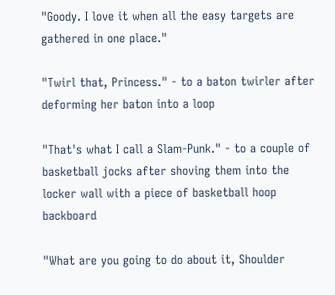"Goody. I love it when all the easy targets are gathered in one place."

"Twirl that, Princess." - to a baton twirler after deforming her baton into a loop

"That's what I call a Slam-Punk." - to a couple of basketball jocks after shoving them into the locker wall with a piece of basketball hoop backboard

"What are you going to do about it, Shoulder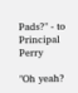Pads?" - to Principal Perry

"Oh yeah?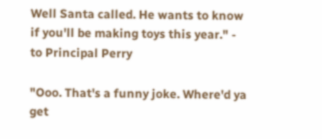Well Santa called. He wants to know if you'll be making toys this year." - to Principal Perry

"Ooo. That's a funny joke. Where'd ya get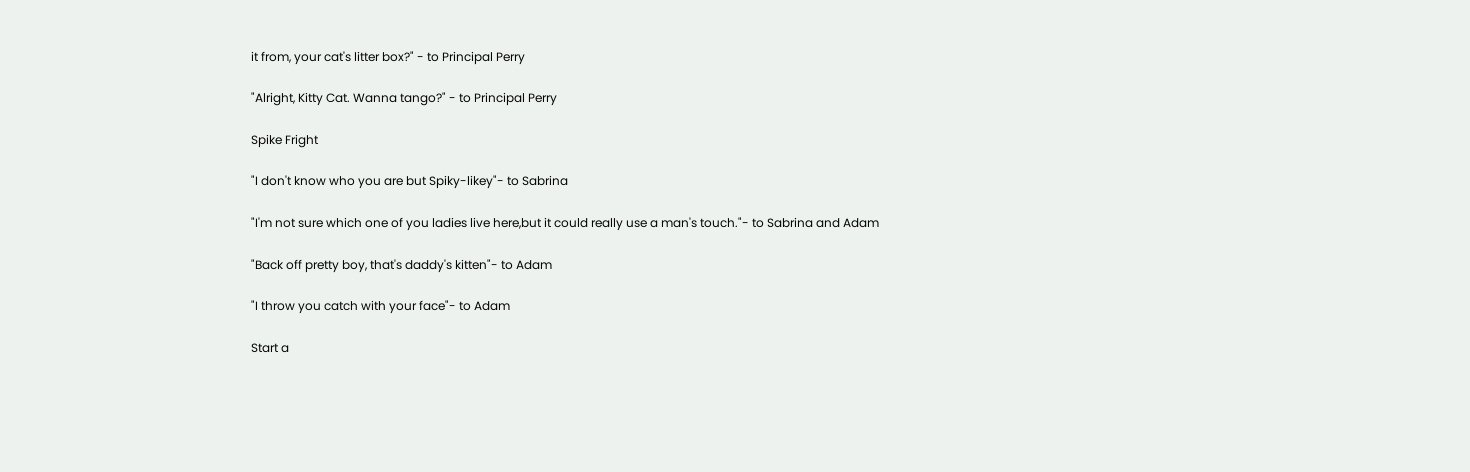it from, your cat's litter box?" - to Principal Perry

"Alright, Kitty Cat. Wanna tango?" - to Principal Perry

Spike Fright

"I don't know who you are but Spiky-likey"- to Sabrina

"I'm not sure which one of you ladies live here,but it could really use a man's touch."- to Sabrina and Adam

"Back off pretty boy, that's daddy's kitten"- to Adam

"I throw you catch with your face"- to Adam

Start a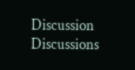Discussion Discussions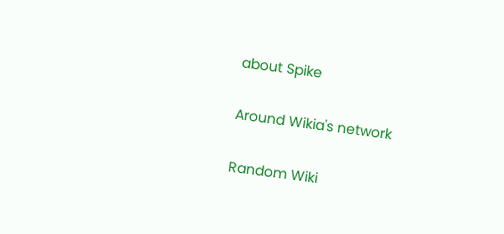about Spike

Around Wikia's network

Random Wiki